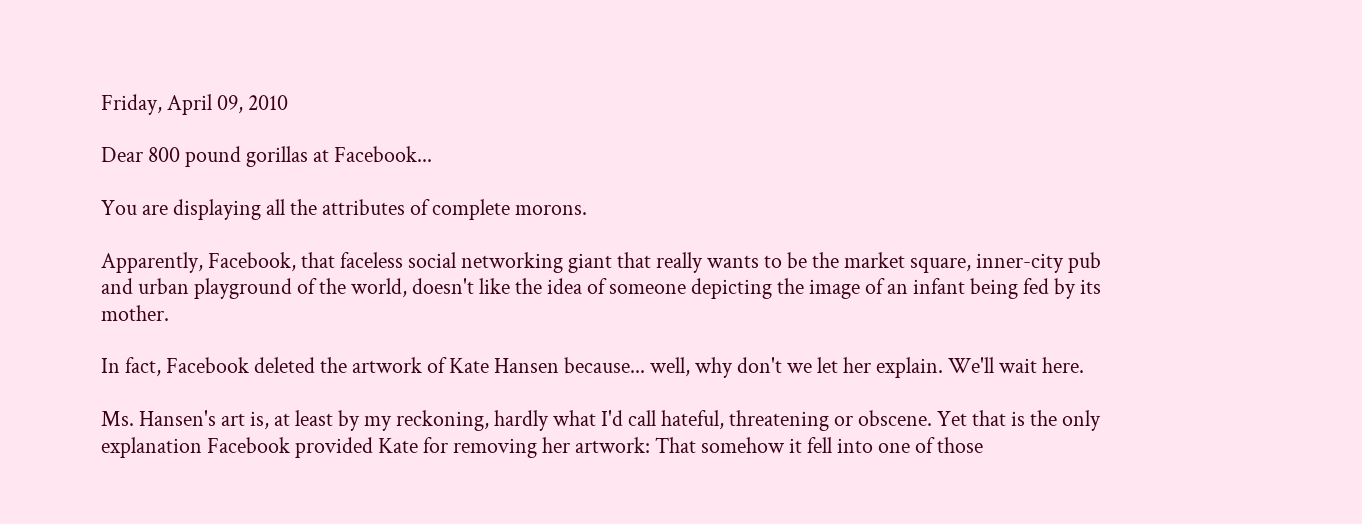Friday, April 09, 2010

Dear 800 pound gorillas at Facebook...

You are displaying all the attributes of complete morons.

Apparently, Facebook, that faceless social networking giant that really wants to be the market square, inner-city pub and urban playground of the world, doesn't like the idea of someone depicting the image of an infant being fed by its mother.

In fact, Facebook deleted the artwork of Kate Hansen because... well, why don't we let her explain. We'll wait here.

Ms. Hansen's art is, at least by my reckoning, hardly what I'd call hateful, threatening or obscene. Yet that is the only explanation Facebook provided Kate for removing her artwork: That somehow it fell into one of those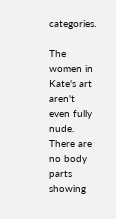categories.

The women in Kate's art aren't even fully nude. There are no body parts showing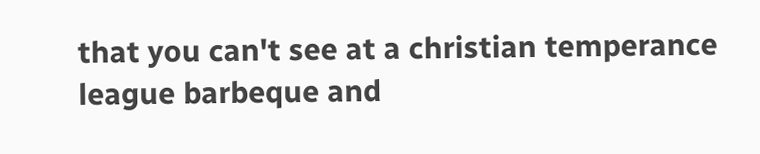that you can't see at a christian temperance league barbeque and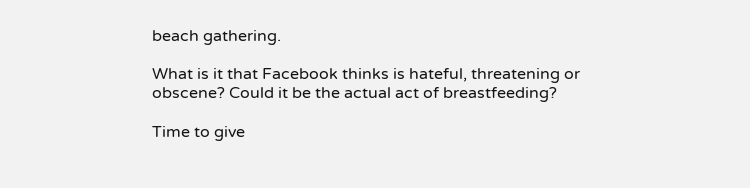beach gathering.

What is it that Facebook thinks is hateful, threatening or obscene? Could it be the actual act of breastfeeding?

Time to give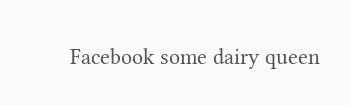Facebook some dairy queen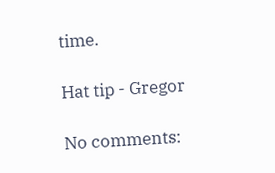time.

Hat tip - Gregor

No comments: